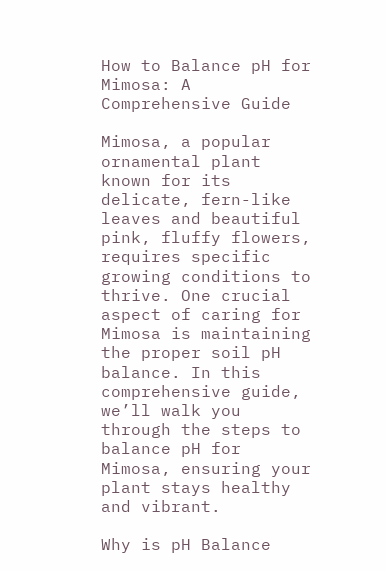How to Balance pH for Mimosa: A Comprehensive Guide

Mimosa, a popular ornamental plant known for its delicate, fern-like leaves and beautiful pink, fluffy flowers, requires specific growing conditions to thrive. One crucial aspect of caring for Mimosa is maintaining the proper soil pH balance. In this comprehensive guide, we’ll walk you through the steps to balance pH for Mimosa, ensuring your plant stays healthy and vibrant.

Why is pH Balance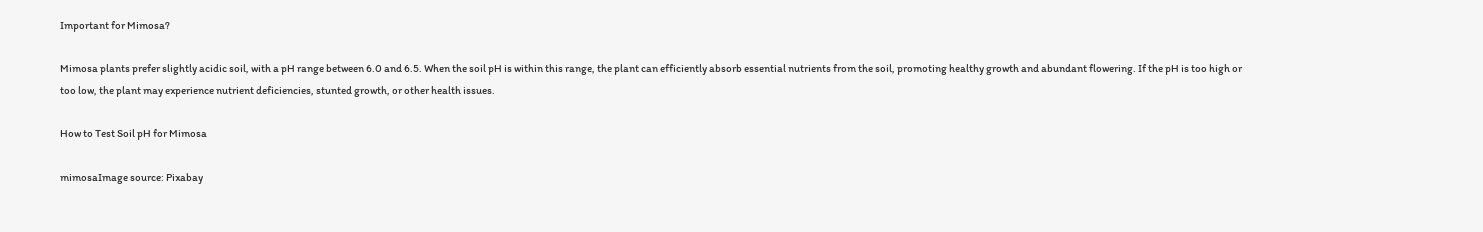Important for Mimosa?

Mimosa plants prefer slightly acidic soil, with a pH range between 6.0 and 6.5. When the soil pH is within this range, the plant can efficiently absorb essential nutrients from the soil, promoting healthy growth and abundant flowering. If the pH is too high or too low, the plant may experience nutrient deficiencies, stunted growth, or other health issues.

How to Test Soil pH for Mimosa

mimosaImage source: Pixabay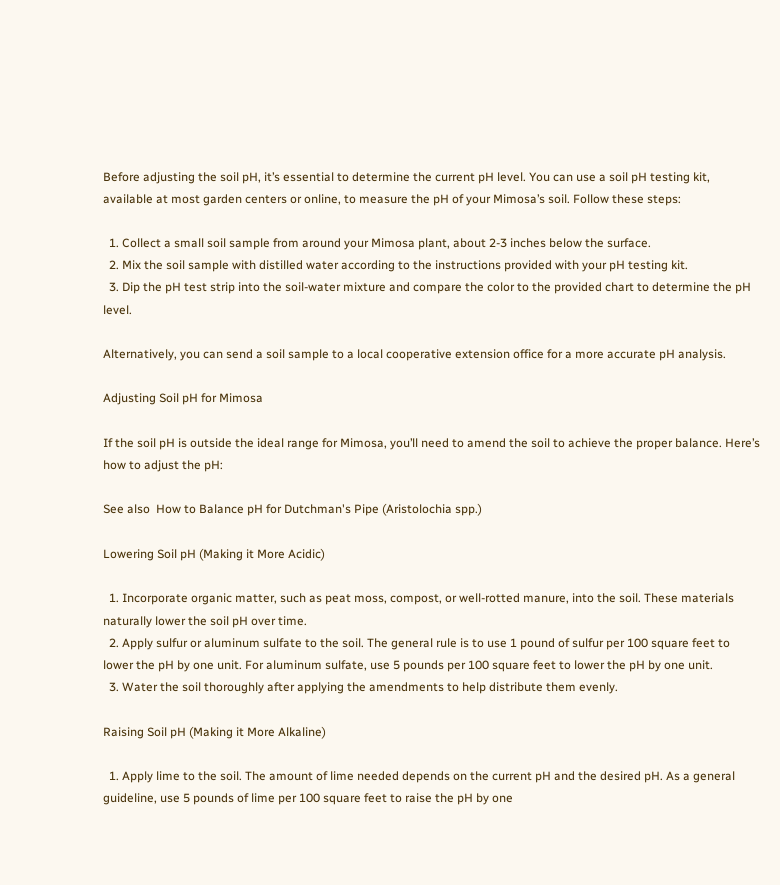Before adjusting the soil pH, it’s essential to determine the current pH level. You can use a soil pH testing kit, available at most garden centers or online, to measure the pH of your Mimosa’s soil. Follow these steps:

  1. Collect a small soil sample from around your Mimosa plant, about 2-3 inches below the surface.
  2. Mix the soil sample with distilled water according to the instructions provided with your pH testing kit.
  3. Dip the pH test strip into the soil-water mixture and compare the color to the provided chart to determine the pH level.

Alternatively, you can send a soil sample to a local cooperative extension office for a more accurate pH analysis.

Adjusting Soil pH for Mimosa

If the soil pH is outside the ideal range for Mimosa, you’ll need to amend the soil to achieve the proper balance. Here’s how to adjust the pH:

See also  How to Balance pH for Dutchman's Pipe (Aristolochia spp.)

Lowering Soil pH (Making it More Acidic)

  1. Incorporate organic matter, such as peat moss, compost, or well-rotted manure, into the soil. These materials naturally lower the soil pH over time.
  2. Apply sulfur or aluminum sulfate to the soil. The general rule is to use 1 pound of sulfur per 100 square feet to lower the pH by one unit. For aluminum sulfate, use 5 pounds per 100 square feet to lower the pH by one unit.
  3. Water the soil thoroughly after applying the amendments to help distribute them evenly.

Raising Soil pH (Making it More Alkaline)

  1. Apply lime to the soil. The amount of lime needed depends on the current pH and the desired pH. As a general guideline, use 5 pounds of lime per 100 square feet to raise the pH by one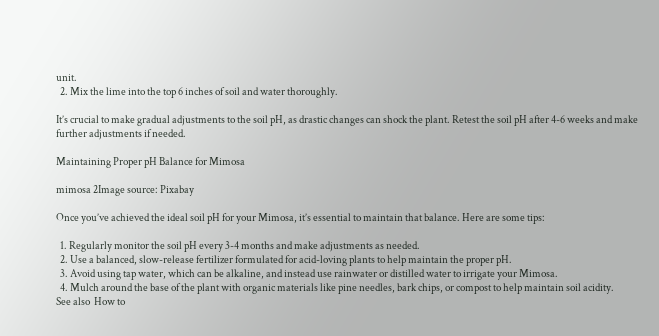unit.
  2. Mix the lime into the top 6 inches of soil and water thoroughly.

It’s crucial to make gradual adjustments to the soil pH, as drastic changes can shock the plant. Retest the soil pH after 4-6 weeks and make further adjustments if needed.

Maintaining Proper pH Balance for Mimosa

mimosa 2Image source: Pixabay

Once you’ve achieved the ideal soil pH for your Mimosa, it’s essential to maintain that balance. Here are some tips:

  1. Regularly monitor the soil pH every 3-4 months and make adjustments as needed.
  2. Use a balanced, slow-release fertilizer formulated for acid-loving plants to help maintain the proper pH.
  3. Avoid using tap water, which can be alkaline, and instead use rainwater or distilled water to irrigate your Mimosa.
  4. Mulch around the base of the plant with organic materials like pine needles, bark chips, or compost to help maintain soil acidity.
See also  How to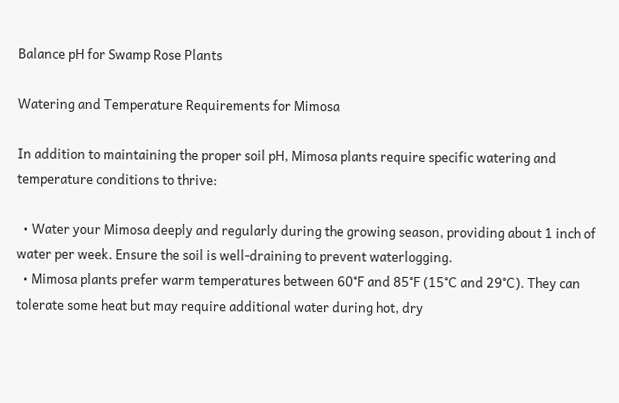Balance pH for Swamp Rose Plants

Watering and Temperature Requirements for Mimosa

In addition to maintaining the proper soil pH, Mimosa plants require specific watering and temperature conditions to thrive:

  • Water your Mimosa deeply and regularly during the growing season, providing about 1 inch of water per week. Ensure the soil is well-draining to prevent waterlogging.
  • Mimosa plants prefer warm temperatures between 60°F and 85°F (15°C and 29°C). They can tolerate some heat but may require additional water during hot, dry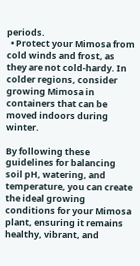periods.
  • Protect your Mimosa from cold winds and frost, as they are not cold-hardy. In colder regions, consider growing Mimosa in containers that can be moved indoors during winter.

By following these guidelines for balancing soil pH, watering, and temperature, you can create the ideal growing conditions for your Mimosa plant, ensuring it remains healthy, vibrant, and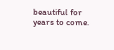beautiful for years to come.